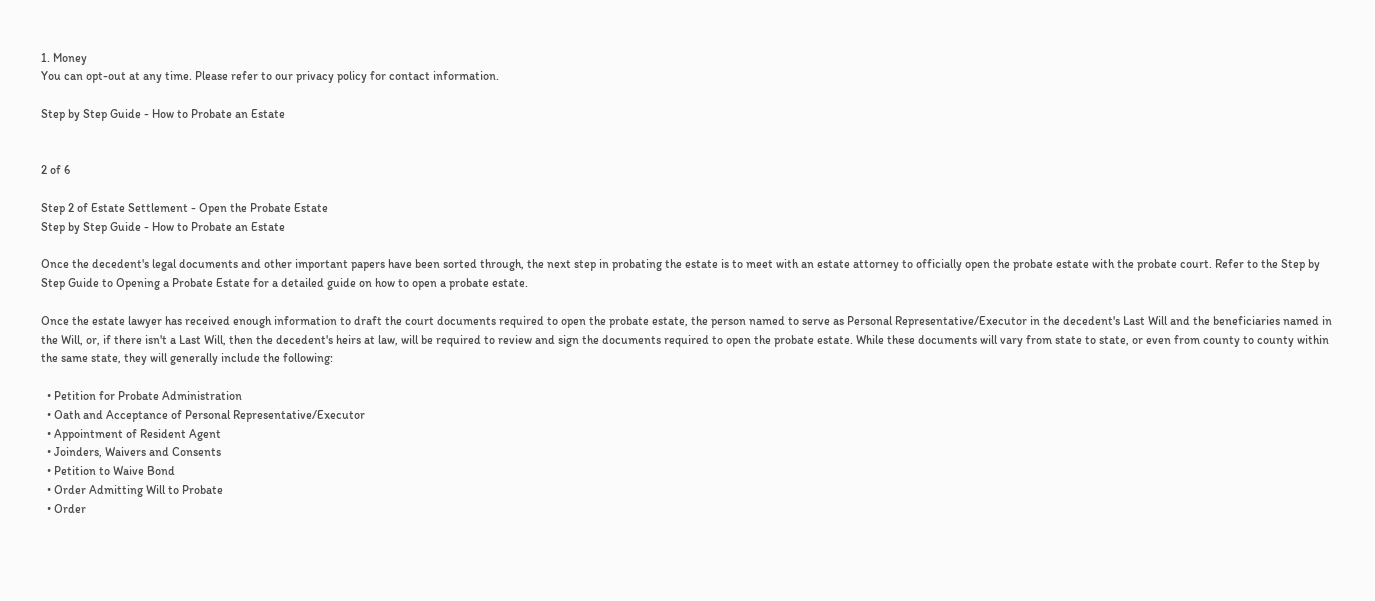1. Money
You can opt-out at any time. Please refer to our privacy policy for contact information.

Step by Step Guide - How to Probate an Estate


2 of 6

Step 2 of Estate Settlement - Open the Probate Estate
Step by Step Guide - How to Probate an Estate

Once the decedent's legal documents and other important papers have been sorted through, the next step in probating the estate is to meet with an estate attorney to officially open the probate estate with the probate court. Refer to the Step by Step Guide to Opening a Probate Estate for a detailed guide on how to open a probate estate.

Once the estate lawyer has received enough information to draft the court documents required to open the probate estate, the person named to serve as Personal Representative/Executor in the decedent's Last Will and the beneficiaries named in the Will, or, if there isn't a Last Will, then the decedent's heirs at law, will be required to review and sign the documents required to open the probate estate. While these documents will vary from state to state, or even from county to county within the same state, they will generally include the following:

  • Petition for Probate Administration
  • Oath and Acceptance of Personal Representative/Executor
  • Appointment of Resident Agent
  • Joinders, Waivers and Consents
  • Petition to Waive Bond
  • Order Admitting Will to Probate
  • Order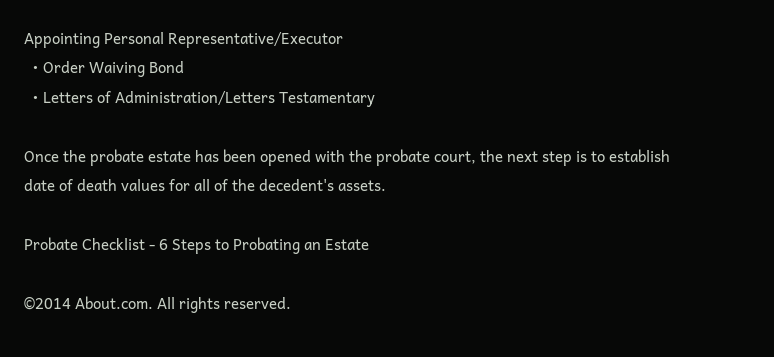Appointing Personal Representative/Executor
  • Order Waiving Bond
  • Letters of Administration/Letters Testamentary

Once the probate estate has been opened with the probate court, the next step is to establish date of death values for all of the decedent's assets.

Probate Checklist - 6 Steps to Probating an Estate

©2014 About.com. All rights reserved.